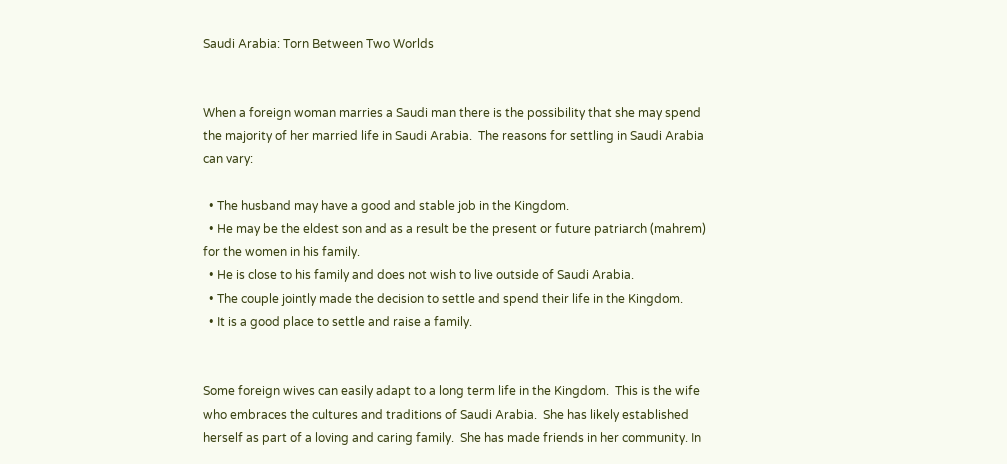Saudi Arabia: Torn Between Two Worlds


When a foreign woman marries a Saudi man there is the possibility that she may spend the majority of her married life in Saudi Arabia.  The reasons for settling in Saudi Arabia can vary:

  • The husband may have a good and stable job in the Kingdom.
  • He may be the eldest son and as a result be the present or future patriarch (mahrem)  for the women in his family.
  • He is close to his family and does not wish to live outside of Saudi Arabia.
  • The couple jointly made the decision to settle and spend their life in the Kingdom.
  • It is a good place to settle and raise a family.


Some foreign wives can easily adapt to a long term life in the Kingdom.  This is the wife who embraces the cultures and traditions of Saudi Arabia.  She has likely established herself as part of a loving and caring family.  She has made friends in her community. In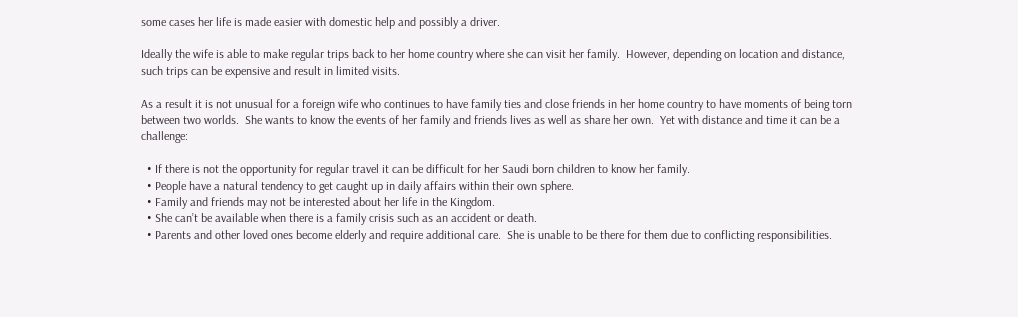some cases her life is made easier with domestic help and possibly a driver.

Ideally the wife is able to make regular trips back to her home country where she can visit her family.  However, depending on location and distance, such trips can be expensive and result in limited visits.

As a result it is not unusual for a foreign wife who continues to have family ties and close friends in her home country to have moments of being torn between two worlds.  She wants to know the events of her family and friends lives as well as share her own.  Yet with distance and time it can be a challenge:

  • If there is not the opportunity for regular travel it can be difficult for her Saudi born children to know her family.
  • People have a natural tendency to get caught up in daily affairs within their own sphere.
  • Family and friends may not be interested about her life in the Kingdom.
  • She can’t be available when there is a family crisis such as an accident or death.
  • Parents and other loved ones become elderly and require additional care.  She is unable to be there for them due to conflicting responsibilities.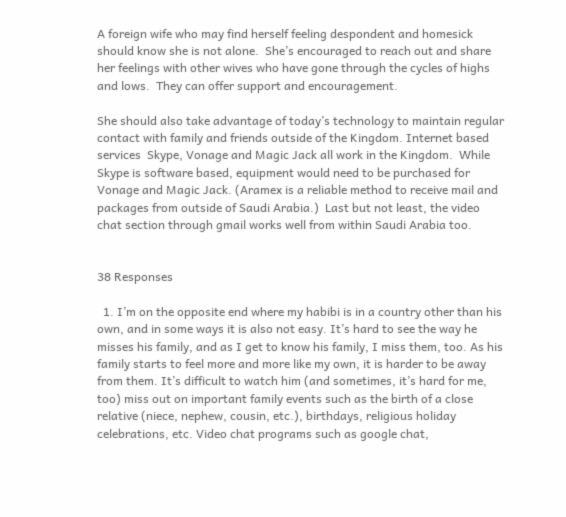A foreign wife who may find herself feeling despondent and homesick should know she is not alone.  She’s encouraged to reach out and share her feelings with other wives who have gone through the cycles of highs and lows.  They can offer support and encouragement.

She should also take advantage of today’s technology to maintain regular contact with family and friends outside of the Kingdom. Internet based services  Skype, Vonage and Magic Jack all work in the Kingdom.  While Skype is software based, equipment would need to be purchased for Vonage and Magic Jack. (Aramex is a reliable method to receive mail and packages from outside of Saudi Arabia.)  Last but not least, the video chat section through gmail works well from within Saudi Arabia too.


38 Responses

  1. I’m on the opposite end where my habibi is in a country other than his own, and in some ways it is also not easy. It’s hard to see the way he misses his family, and as I get to know his family, I miss them, too. As his family starts to feel more and more like my own, it is harder to be away from them. It’s difficult to watch him (and sometimes, it’s hard for me, too) miss out on important family events such as the birth of a close relative (niece, nephew, cousin, etc.), birthdays, religious holiday celebrations, etc. Video chat programs such as google chat,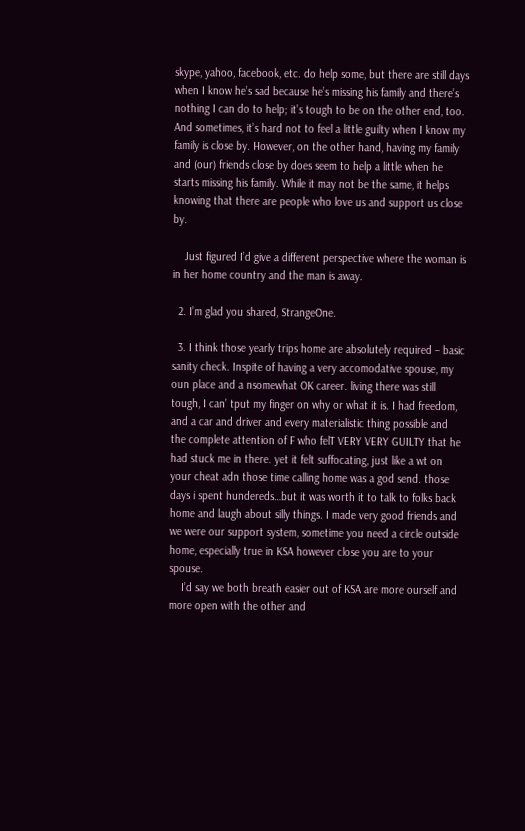skype, yahoo, facebook, etc. do help some, but there are still days when I know he’s sad because he’s missing his family and there’s nothing I can do to help; it’s tough to be on the other end, too. And sometimes, it’s hard not to feel a little guilty when I know my family is close by. However, on the other hand, having my family and (our) friends close by does seem to help a little when he starts missing his family. While it may not be the same, it helps knowing that there are people who love us and support us close by.

    Just figured I’d give a different perspective where the woman is in her home country and the man is away.

  2. I’m glad you shared, StrangeOne.

  3. I think those yearly trips home are absolutely required – basic sanity check. Inspite of having a very accomodative spouse, my oun place and a nsomewhat OK career. living there was still tough, I can’ tput my finger on why or what it is. I had freedom, and a car and driver and every materialistic thing possible and the complete attention of F who felT VERY VERY GUILTY that he had stuck me in there. yet it felt suffocating, just like a wt on your cheat adn those time calling home was a god send. those days i spent hundereds…but it was worth it to talk to folks back home and laugh about silly things. I made very good friends and we were our support system, sometime you need a circle outside home, especially true in KSA however close you are to your spouse.
    I’d say we both breath easier out of KSA are more ourself and more open with the other and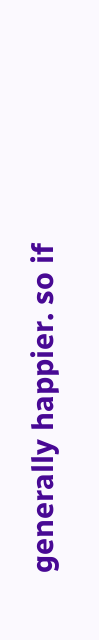generally happier. so if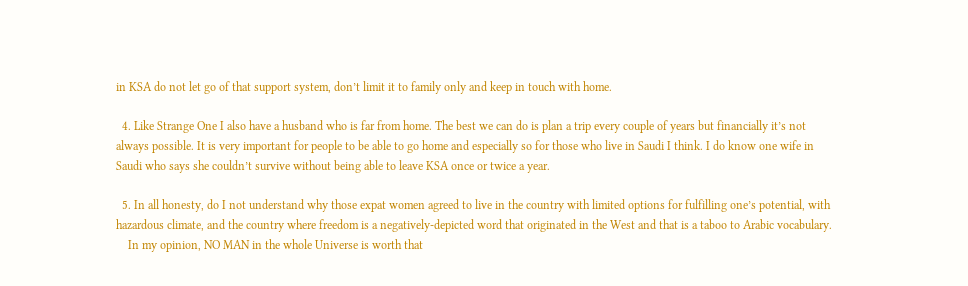in KSA do not let go of that support system, don’t limit it to family only and keep in touch with home.

  4. Like Strange One I also have a husband who is far from home. The best we can do is plan a trip every couple of years but financially it’s not always possible. It is very important for people to be able to go home and especially so for those who live in Saudi I think. I do know one wife in Saudi who says she couldn’t survive without being able to leave KSA once or twice a year.

  5. In all honesty, do I not understand why those expat women agreed to live in the country with limited options for fulfilling one’s potential, with hazardous climate, and the country where freedom is a negatively-depicted word that originated in the West and that is a taboo to Arabic vocabulary.
    In my opinion, NO MAN in the whole Universe is worth that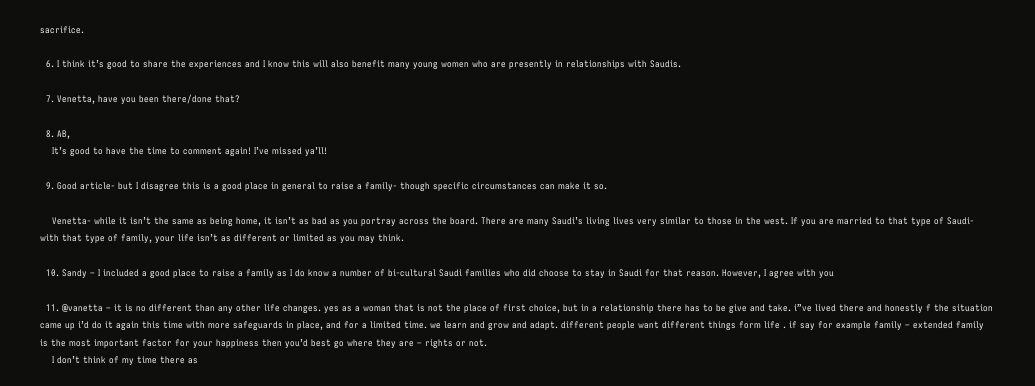sacrifice.

  6. I think it’s good to share the experiences and I know this will also benefit many young women who are presently in relationships with Saudis.

  7. Venetta, have you been there/done that?

  8. AB,
    It’s good to have the time to comment again! I’ve missed ya’ll!

  9. Good article- but I disagree this is a good place in general to raise a family- though specific circumstances can make it so.

    Venetta- while it isn’t the same as being home, it isn’t as bad as you portray across the board. There are many Saudi’s living lives very similar to those in the west. If you are married to that type of Saudi- with that type of family, your life isn’t as different or limited as you may think.

  10. Sandy – I included a good place to raise a family as I do know a number of bi-cultural Saudi families who did choose to stay in Saudi for that reason. However, I agree with you

  11. @vanetta – it is no different than any other life changes. yes as a woman that is not the place of first choice, but in a relationship there has to be give and take. i”ve lived there and honestly f the situation came up i’d do it again this time with more safeguards in place, and for a limited time. we learn and grow and adapt. different people want different things form life . if say for example family – extended family is the most important factor for your happiness then you’d best go where they are – rights or not.
    I don’t think of my time there as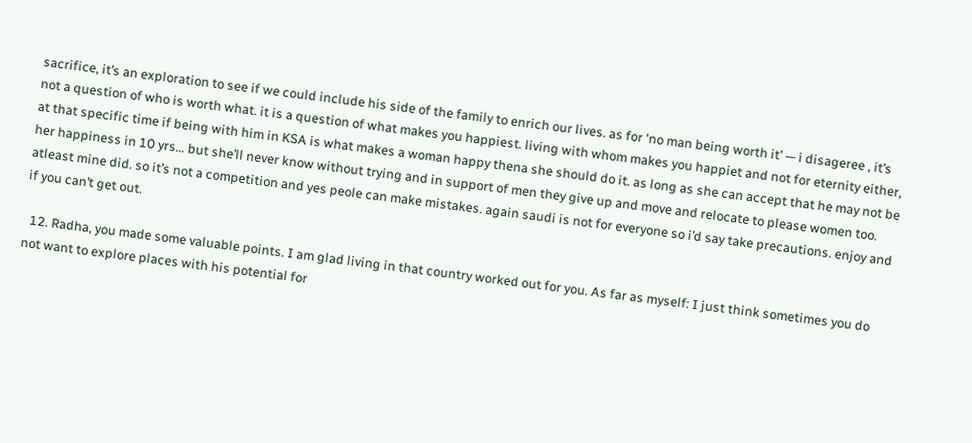sacrifice, it’s an exploration to see if we could include his side of the family to enrich our lives. as for ‘no man being worth it’ — i disageree , it’s not a question of who is worth what. it is a question of what makes you happiest. living with whom makes you happiet and not for eternity either, at that specific time if being with him in KSA is what makes a woman happy thena she should do it. as long as she can accept that he may not be her happiness in 10 yrs… but she’ll never know without trying and in support of men they give up and move and relocate to please women too. atleast mine did. so it’s not a competition and yes peole can make mistakes. again saudi is not for everyone so i’d say take precautions. enjoy and if you can’t get out.

  12. Radha, you made some valuable points. I am glad living in that country worked out for you. As far as myself: I just think sometimes you do not want to explore places with his potential for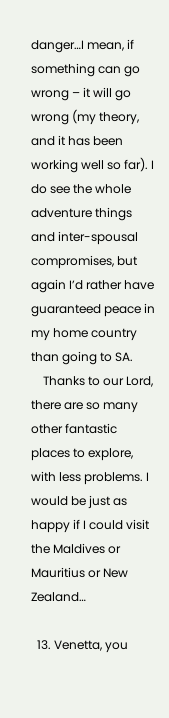danger…I mean, if something can go wrong – it will go wrong (my theory, and it has been working well so far). I do see the whole adventure things and inter-spousal compromises, but again I’d rather have guaranteed peace in my home country than going to SA.
    Thanks to our Lord, there are so many other fantastic places to explore, with less problems. I would be just as happy if I could visit the Maldives or Mauritius or New Zealand…

  13. Venetta, you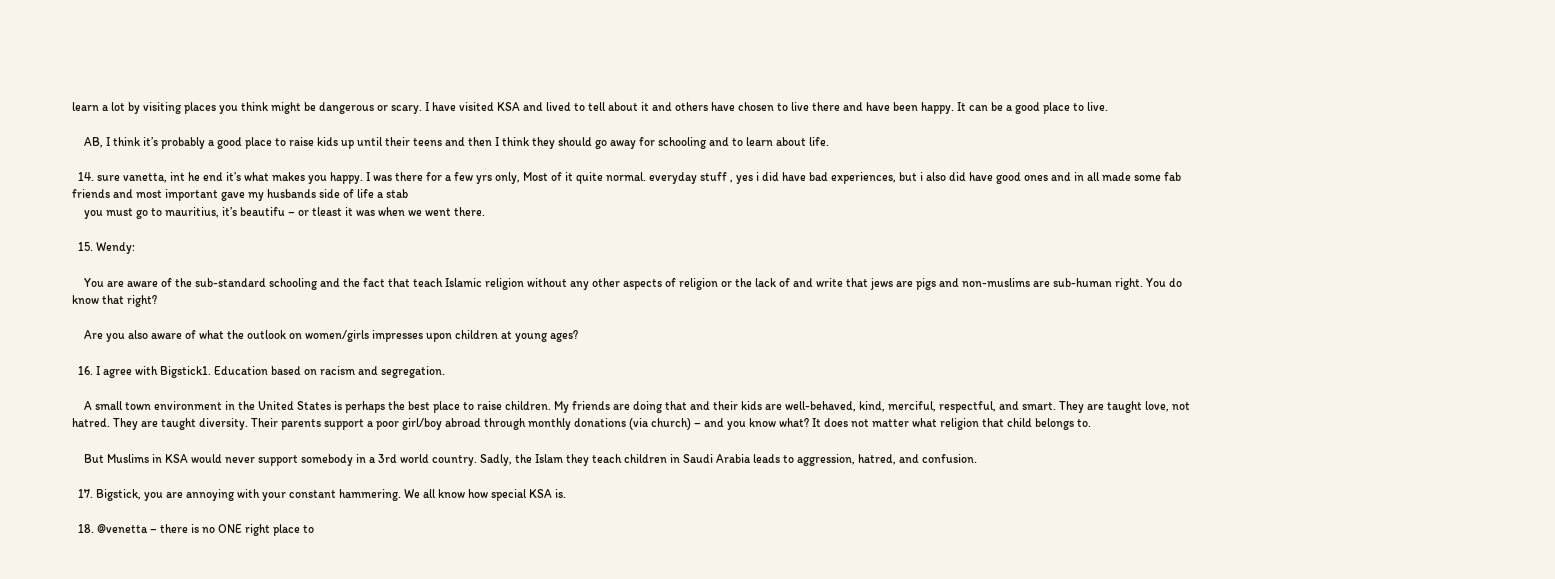learn a lot by visiting places you think might be dangerous or scary. I have visited KSA and lived to tell about it and others have chosen to live there and have been happy. It can be a good place to live.

    AB, I think it’s probably a good place to raise kids up until their teens and then I think they should go away for schooling and to learn about life.

  14. sure vanetta, int he end it’s what makes you happy. I was there for a few yrs only, Most of it quite normal. everyday stuff , yes i did have bad experiences, but i also did have good ones and in all made some fab friends and most important gave my husbands side of life a stab
    you must go to mauritius, it’s beautifu – or tleast it was when we went there.

  15. Wendy:

    You are aware of the sub-standard schooling and the fact that teach Islamic religion without any other aspects of religion or the lack of and write that jews are pigs and non-muslims are sub-human right. You do know that right?

    Are you also aware of what the outlook on women/girls impresses upon children at young ages?

  16. I agree with Bigstick1. Education based on racism and segregation.

    A small town environment in the United States is perhaps the best place to raise children. My friends are doing that and their kids are well-behaved, kind, merciful, respectful, and smart. They are taught love, not hatred. They are taught diversity. Their parents support a poor girl/boy abroad through monthly donations (via church) – and you know what? It does not matter what religion that child belongs to.

    But Muslims in KSA would never support somebody in a 3rd world country. Sadly, the Islam they teach children in Saudi Arabia leads to aggression, hatred, and confusion.

  17. Bigstick, you are annoying with your constant hammering. We all know how special KSA is.

  18. @venetta – there is no ONE right place to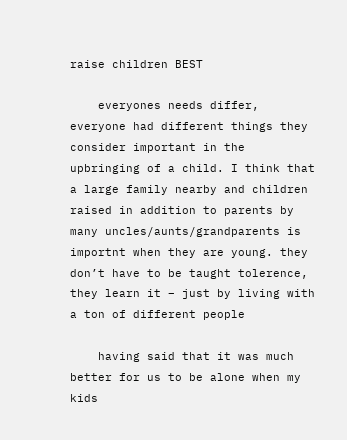raise children BEST

    everyones needs differ, everyone had different things they consider important in the upbringing of a child. I think that a large family nearby and children raised in addition to parents by many uncles/aunts/grandparents is importnt when they are young. they don’t have to be taught tolerence, they learn it – just by living with a ton of different people

    having said that it was much better for us to be alone when my kids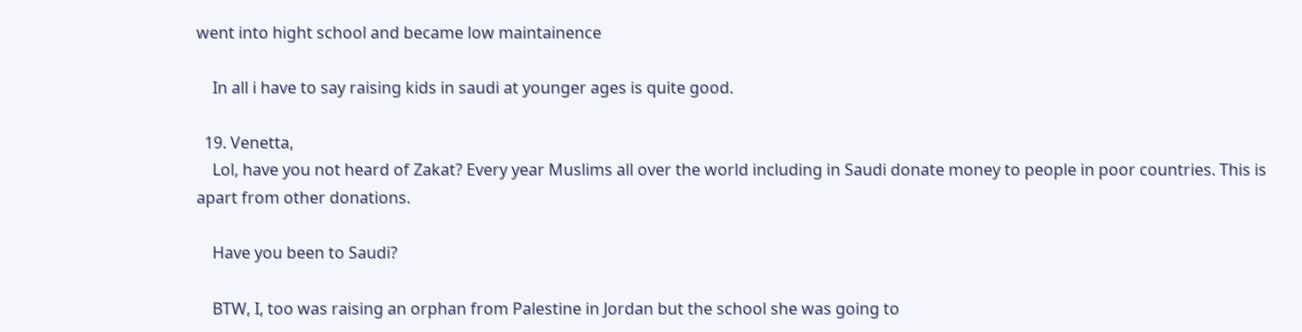went into hight school and became low maintainence

    In all i have to say raising kids in saudi at younger ages is quite good.

  19. Venetta,
    Lol, have you not heard of Zakat? Every year Muslims all over the world including in Saudi donate money to people in poor countries. This is apart from other donations.

    Have you been to Saudi?

    BTW, I, too was raising an orphan from Palestine in Jordan but the school she was going to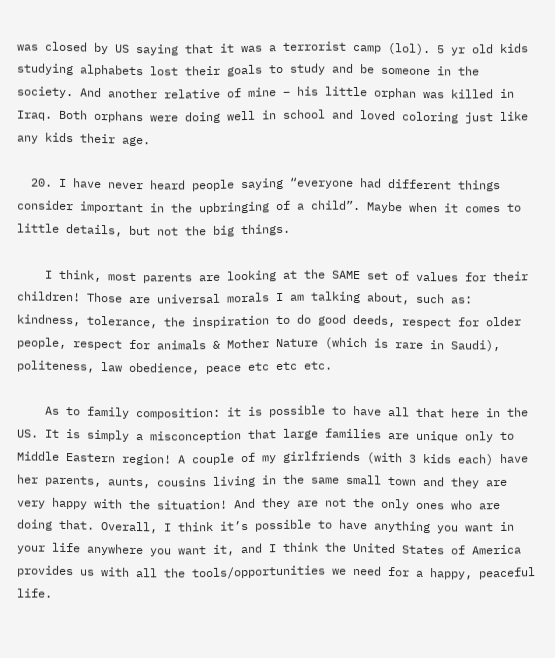was closed by US saying that it was a terrorist camp (lol). 5 yr old kids studying alphabets lost their goals to study and be someone in the society. And another relative of mine – his little orphan was killed in Iraq. Both orphans were doing well in school and loved coloring just like any kids their age.

  20. I have never heard people saying “everyone had different things consider important in the upbringing of a child”. Maybe when it comes to little details, but not the big things.

    I think, most parents are looking at the SAME set of values for their children! Those are universal morals I am talking about, such as: kindness, tolerance, the inspiration to do good deeds, respect for older people, respect for animals & Mother Nature (which is rare in Saudi), politeness, law obedience, peace etc etc etc.

    As to family composition: it is possible to have all that here in the US. It is simply a misconception that large families are unique only to Middle Eastern region! A couple of my girlfriends (with 3 kids each) have her parents, aunts, cousins living in the same small town and they are very happy with the situation! And they are not the only ones who are doing that. Overall, I think it’s possible to have anything you want in your life anywhere you want it, and I think the United States of America provides us with all the tools/opportunities we need for a happy, peaceful life.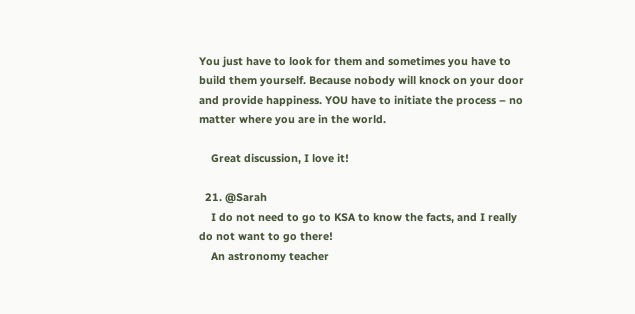You just have to look for them and sometimes you have to build them yourself. Because nobody will knock on your door and provide happiness. YOU have to initiate the process – no matter where you are in the world.

    Great discussion, I love it!

  21. @Sarah
    I do not need to go to KSA to know the facts, and I really do not want to go there!
    An astronomy teacher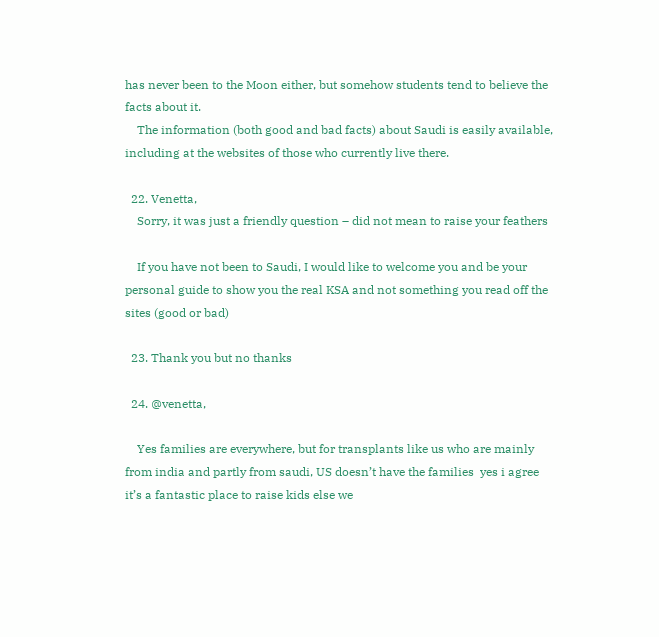has never been to the Moon either, but somehow students tend to believe the facts about it.
    The information (both good and bad facts) about Saudi is easily available, including at the websites of those who currently live there.

  22. Venetta,
    Sorry, it was just a friendly question – did not mean to raise your feathers

    If you have not been to Saudi, I would like to welcome you and be your personal guide to show you the real KSA and not something you read off the sites (good or bad)

  23. Thank you but no thanks

  24. @venetta,

    Yes families are everywhere, but for transplants like us who are mainly from india and partly from saudi, US doesn’t have the families  yes i agree it’s a fantastic place to raise kids else we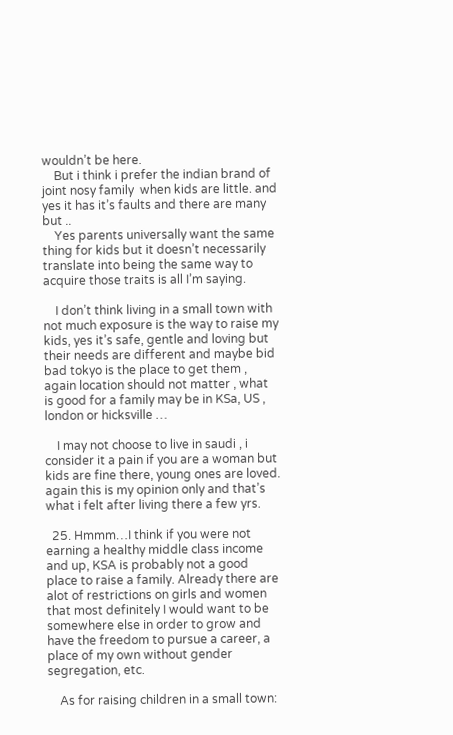wouldn’t be here.
    But i think i prefer the indian brand of joint nosy family  when kids are little. and yes it has it’s faults and there are many but ..
    Yes parents universally want the same thing for kids but it doesn’t necessarily translate into being the same way to acquire those traits is all I’m saying.

    I don’t think living in a small town with not much exposure is the way to raise my kids, yes it’s safe, gentle and loving but their needs are different and maybe bid bad tokyo is the place to get them , again location should not matter , what is good for a family may be in KSa, US , london or hicksville …

    I may not choose to live in saudi , i consider it a pain if you are a woman but kids are fine there, young ones are loved. again this is my opinion only and that’s what i felt after living there a few yrs.

  25. Hmmm…I think if you were not earning a healthy middle class income and up, KSA is probably not a good place to raise a family. Already there are alot of restrictions on girls and women that most definitely I would want to be somewhere else in order to grow and have the freedom to pursue a career, a place of my own without gender segregation, etc.

    As for raising children in a small town: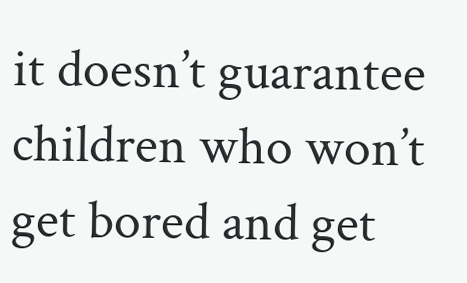it doesn’t guarantee children who won’t get bored and get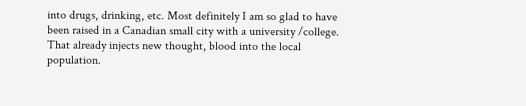into drugs, drinking, etc. Most definitely I am so glad to have been raised in a Canadian small city with a university /college. That already injects new thought, blood into the local population.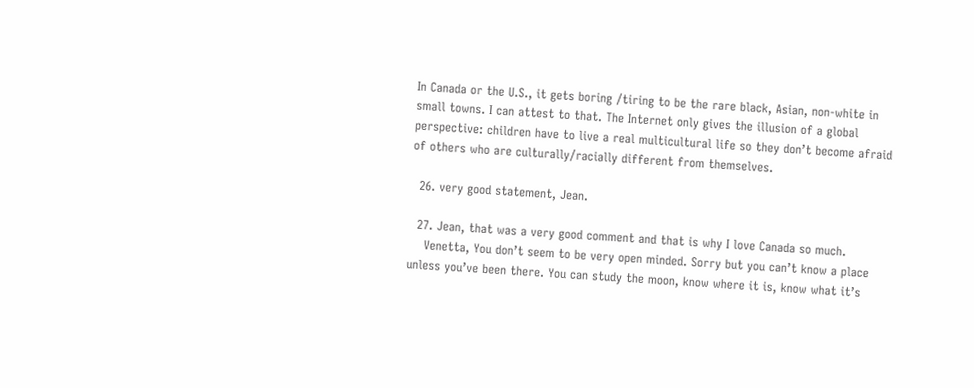In Canada or the U.S., it gets boring /tiring to be the rare black, Asian, non-white in small towns. I can attest to that. The Internet only gives the illusion of a global perspective: children have to live a real multicultural life so they don’t become afraid of others who are culturally/racially different from themselves.

  26. very good statement, Jean.

  27. Jean, that was a very good comment and that is why I love Canada so much.
    Venetta, You don’t seem to be very open minded. Sorry but you can’t know a place unless you’ve been there. You can study the moon, know where it is, know what it’s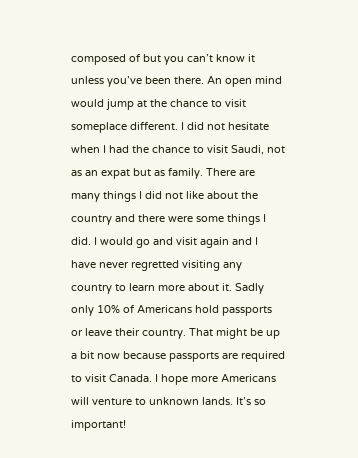composed of but you can’t know it unless you’ve been there. An open mind would jump at the chance to visit someplace different. I did not hesitate when I had the chance to visit Saudi, not as an expat but as family. There are many things I did not like about the country and there were some things I did. I would go and visit again and I have never regretted visiting any country to learn more about it. Sadly only 10% of Americans hold passports or leave their country. That might be up a bit now because passports are required to visit Canada. I hope more Americans will venture to unknown lands. It’s so important!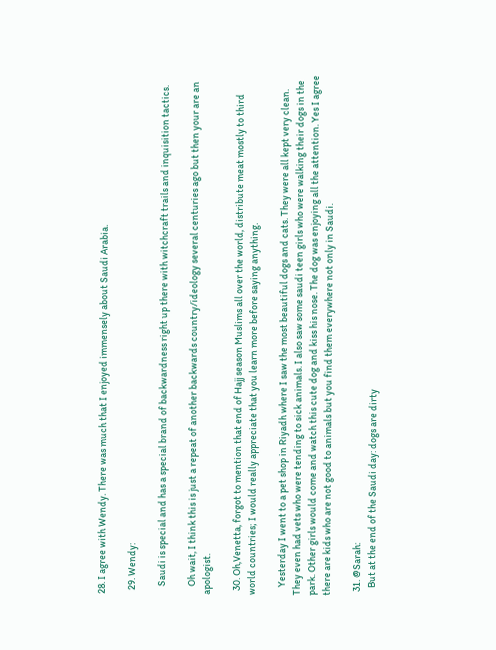28. I agree with Wendy. There was much that I enjoyed immensely about Saudi Arabia.

  29. Wendy:

    Saudi is special and has a special brand of backwardness right up there with witchcraft trails and inquisition tactics.

    Oh wait, I think this is just a repeat of another backwards country/ideology several centuries ago but then your are an apologist.

  30. Oh,Venetta, forgot to mention that end of Hajj season Muslims all over the world, distribute meat mostly to third world countries; I would really appreciate that you learn more before saying anything.

    Yesterday I went to a pet shop in Riyadh where I saw the most beautiful dogs and cats. They were all kept very clean. They even had vets who were tending to sick animals. I also saw some saudi teen girls who were walking their dogs in the park. Other girls would come and watch this cute dog and kiss his nose. The dog was enjoying all the attention. Yes I agree there are kids who are not good to animals but you find them everywhere not only in Saudi.

  31. @Sarah:
    But at the end of the Saudi day: dogs are dirty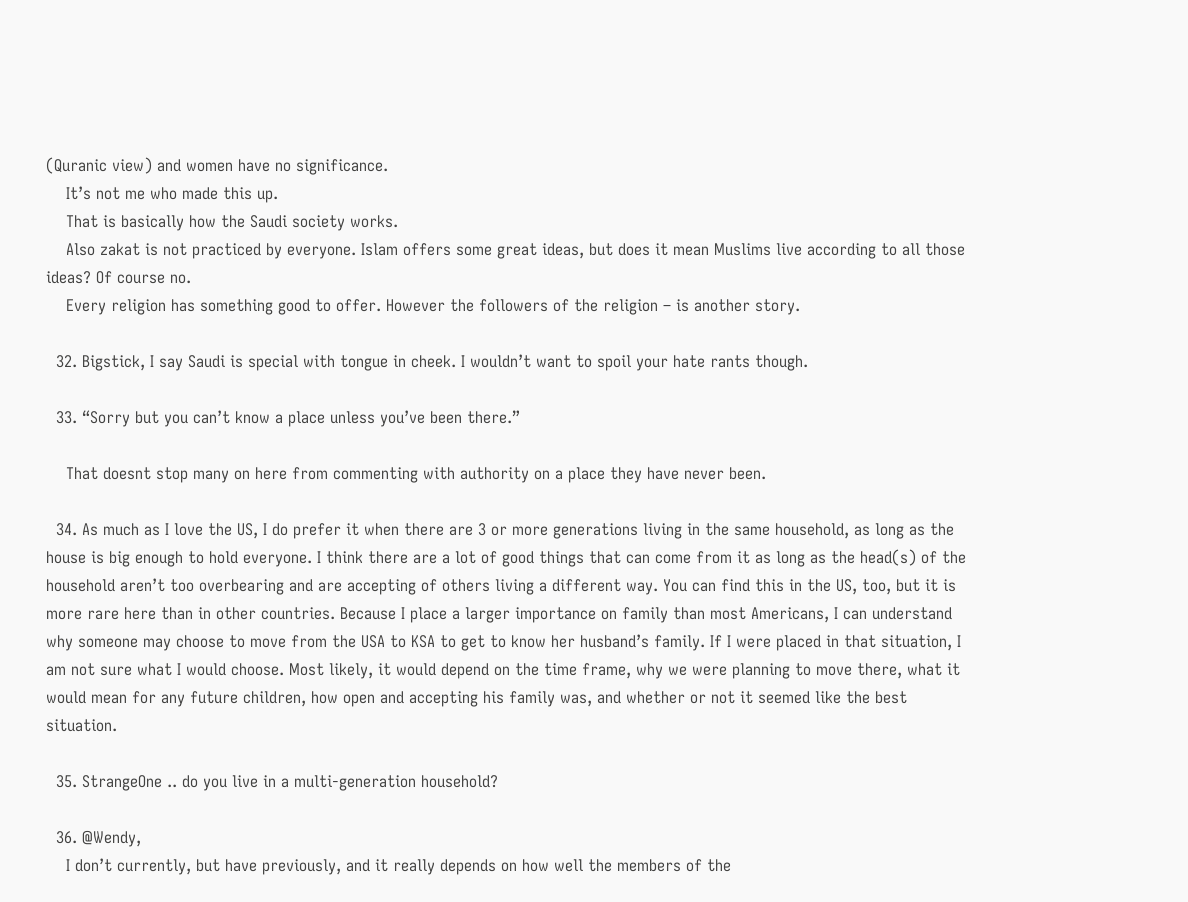(Quranic view) and women have no significance.
    It’s not me who made this up.
    That is basically how the Saudi society works.
    Also zakat is not practiced by everyone. Islam offers some great ideas, but does it mean Muslims live according to all those ideas? Of course no.
    Every religion has something good to offer. However the followers of the religion – is another story.

  32. Bigstick, I say Saudi is special with tongue in cheek. I wouldn’t want to spoil your hate rants though.

  33. “Sorry but you can’t know a place unless you’ve been there.”

    That doesnt stop many on here from commenting with authority on a place they have never been.

  34. As much as I love the US, I do prefer it when there are 3 or more generations living in the same household, as long as the house is big enough to hold everyone. I think there are a lot of good things that can come from it as long as the head(s) of the household aren’t too overbearing and are accepting of others living a different way. You can find this in the US, too, but it is more rare here than in other countries. Because I place a larger importance on family than most Americans, I can understand why someone may choose to move from the USA to KSA to get to know her husband’s family. If I were placed in that situation, I am not sure what I would choose. Most likely, it would depend on the time frame, why we were planning to move there, what it would mean for any future children, how open and accepting his family was, and whether or not it seemed like the best situation.

  35. StrangeOne .. do you live in a multi-generation household?

  36. @Wendy,
    I don’t currently, but have previously, and it really depends on how well the members of the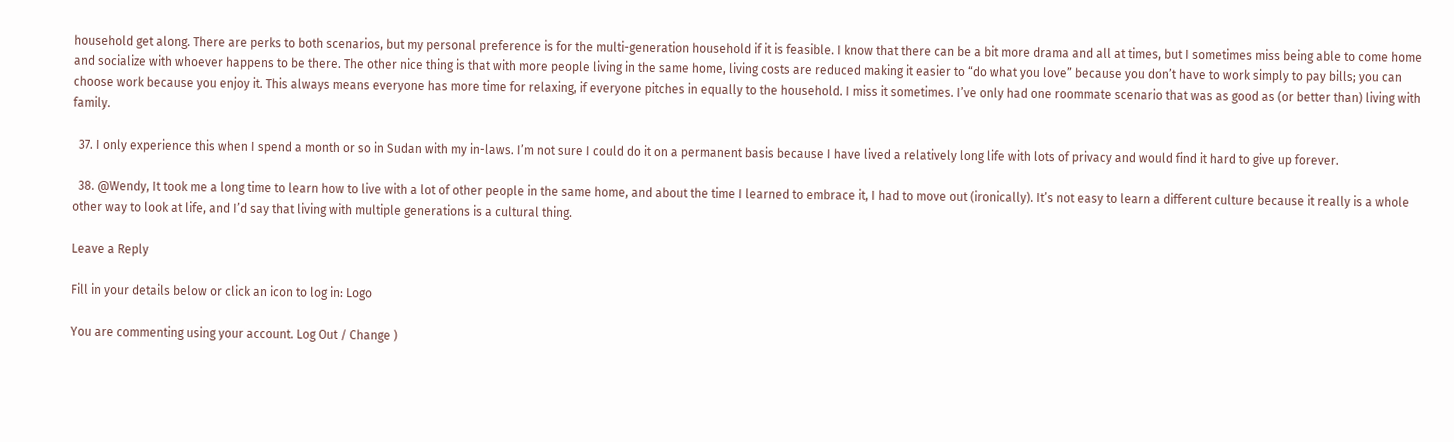household get along. There are perks to both scenarios, but my personal preference is for the multi-generation household if it is feasible. I know that there can be a bit more drama and all at times, but I sometimes miss being able to come home and socialize with whoever happens to be there. The other nice thing is that with more people living in the same home, living costs are reduced making it easier to “do what you love” because you don’t have to work simply to pay bills; you can choose work because you enjoy it. This always means everyone has more time for relaxing, if everyone pitches in equally to the household. I miss it sometimes. I’ve only had one roommate scenario that was as good as (or better than) living with family.

  37. I only experience this when I spend a month or so in Sudan with my in-laws. I’m not sure I could do it on a permanent basis because I have lived a relatively long life with lots of privacy and would find it hard to give up forever.

  38. @Wendy, It took me a long time to learn how to live with a lot of other people in the same home, and about the time I learned to embrace it, I had to move out (ironically). It’s not easy to learn a different culture because it really is a whole other way to look at life, and I’d say that living with multiple generations is a cultural thing.

Leave a Reply

Fill in your details below or click an icon to log in: Logo

You are commenting using your account. Log Out / Change )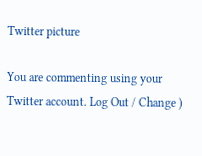Twitter picture

You are commenting using your Twitter account. Log Out / Change )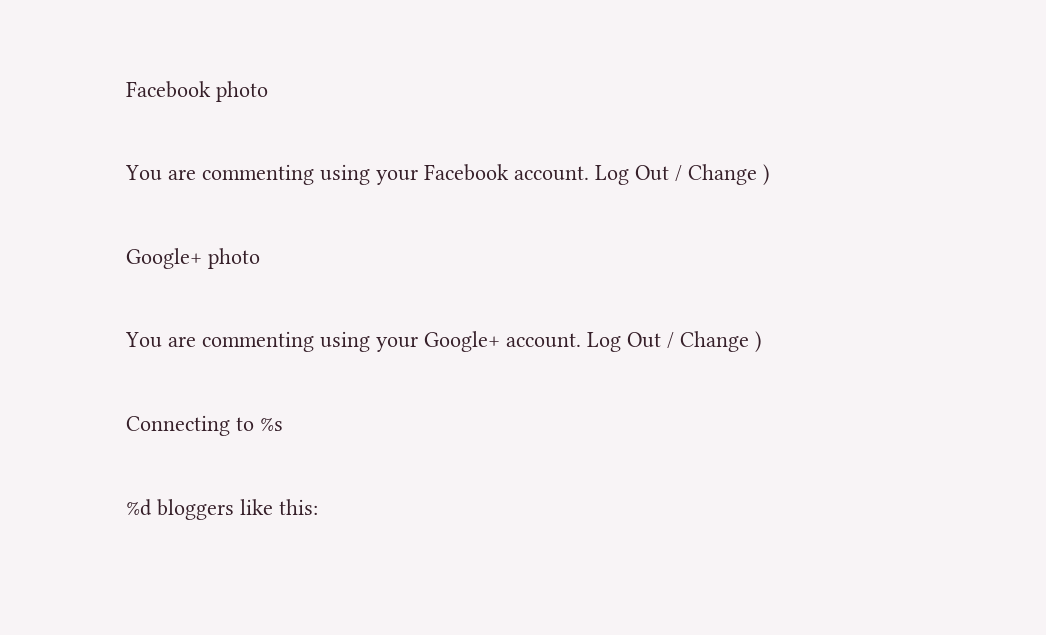Facebook photo

You are commenting using your Facebook account. Log Out / Change )

Google+ photo

You are commenting using your Google+ account. Log Out / Change )

Connecting to %s

%d bloggers like this: